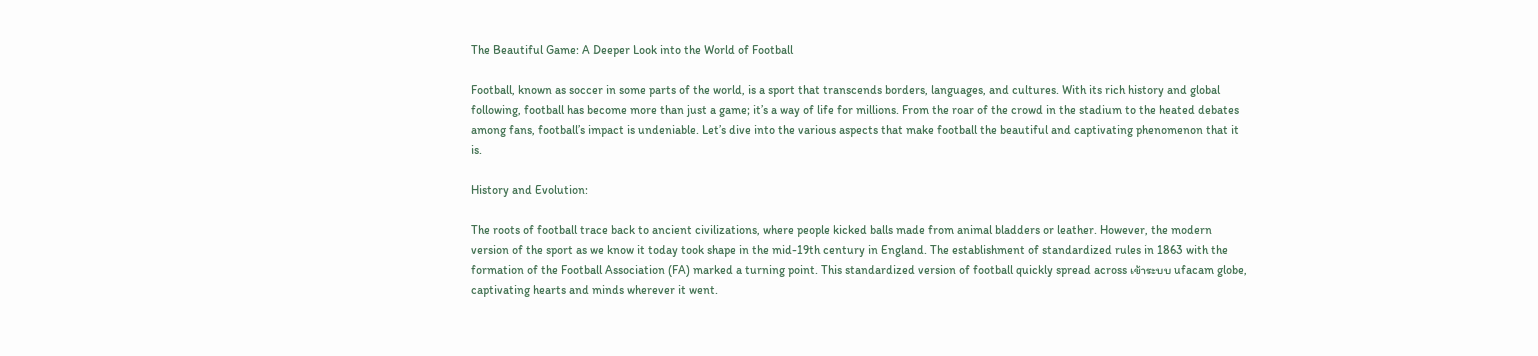The Beautiful Game: A Deeper Look into the World of Football

Football, known as soccer in some parts of the world, is a sport that transcends borders, languages, and cultures. With its rich history and global following, football has become more than just a game; it’s a way of life for millions. From the roar of the crowd in the stadium to the heated debates among fans, football’s impact is undeniable. Let’s dive into the various aspects that make football the beautiful and captivating phenomenon that it is.

History and Evolution:

The roots of football trace back to ancient civilizations, where people kicked balls made from animal bladders or leather. However, the modern version of the sport as we know it today took shape in the mid-19th century in England. The establishment of standardized rules in 1863 with the formation of the Football Association (FA) marked a turning point. This standardized version of football quickly spread across เข้าระบบ ufacam globe, captivating hearts and minds wherever it went.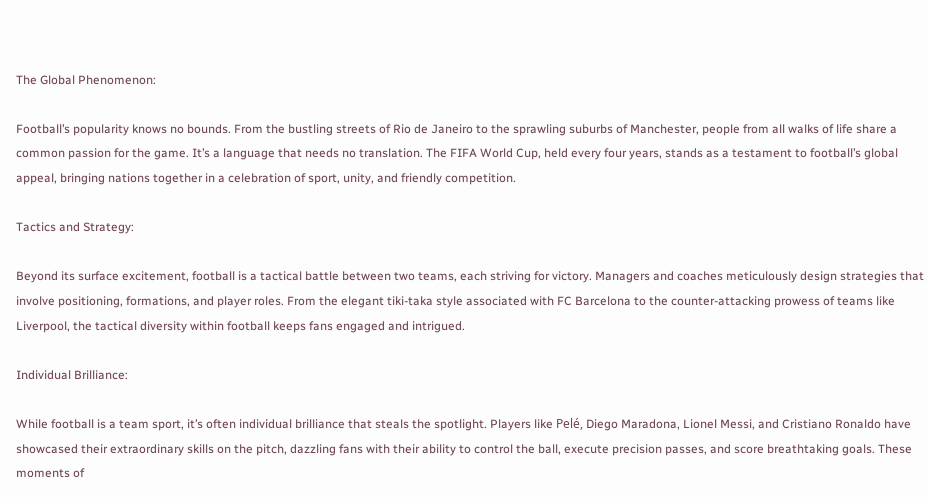The Global Phenomenon:

Football’s popularity knows no bounds. From the bustling streets of Rio de Janeiro to the sprawling suburbs of Manchester, people from all walks of life share a common passion for the game. It’s a language that needs no translation. The FIFA World Cup, held every four years, stands as a testament to football’s global appeal, bringing nations together in a celebration of sport, unity, and friendly competition.

Tactics and Strategy:

Beyond its surface excitement, football is a tactical battle between two teams, each striving for victory. Managers and coaches meticulously design strategies that involve positioning, formations, and player roles. From the elegant tiki-taka style associated with FC Barcelona to the counter-attacking prowess of teams like Liverpool, the tactical diversity within football keeps fans engaged and intrigued.

Individual Brilliance:

While football is a team sport, it’s often individual brilliance that steals the spotlight. Players like Pelé, Diego Maradona, Lionel Messi, and Cristiano Ronaldo have showcased their extraordinary skills on the pitch, dazzling fans with their ability to control the ball, execute precision passes, and score breathtaking goals. These moments of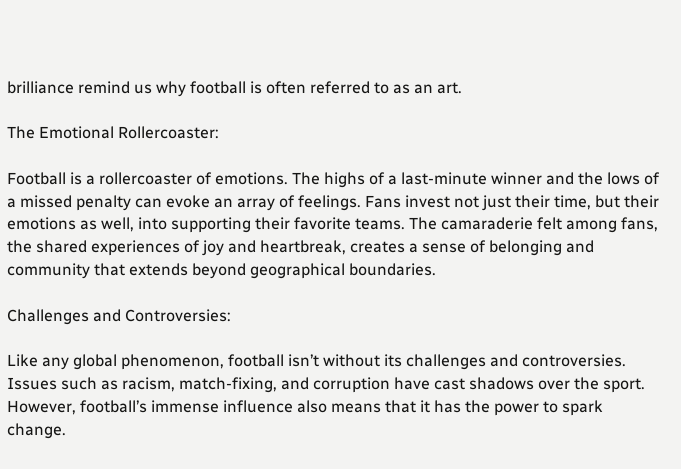brilliance remind us why football is often referred to as an art.

The Emotional Rollercoaster:

Football is a rollercoaster of emotions. The highs of a last-minute winner and the lows of a missed penalty can evoke an array of feelings. Fans invest not just their time, but their emotions as well, into supporting their favorite teams. The camaraderie felt among fans, the shared experiences of joy and heartbreak, creates a sense of belonging and community that extends beyond geographical boundaries.

Challenges and Controversies:

Like any global phenomenon, football isn’t without its challenges and controversies. Issues such as racism, match-fixing, and corruption have cast shadows over the sport. However, football’s immense influence also means that it has the power to spark change.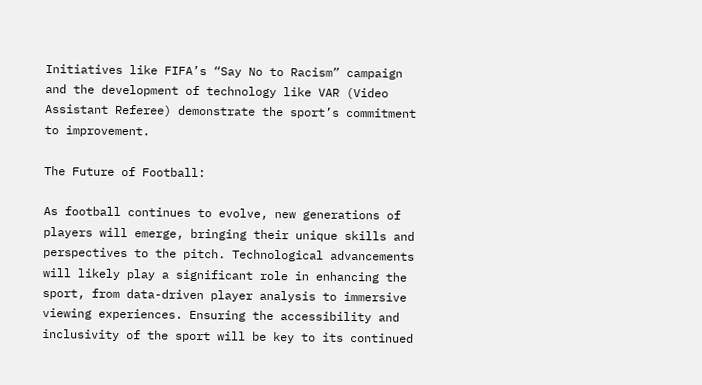Initiatives like FIFA’s “Say No to Racism” campaign and the development of technology like VAR (Video Assistant Referee) demonstrate the sport’s commitment to improvement.

The Future of Football:

As football continues to evolve, new generations of players will emerge, bringing their unique skills and perspectives to the pitch. Technological advancements will likely play a significant role in enhancing the sport, from data-driven player analysis to immersive viewing experiences. Ensuring the accessibility and inclusivity of the sport will be key to its continued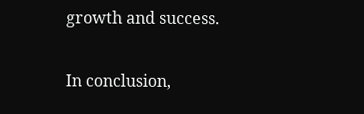growth and success.

In conclusion,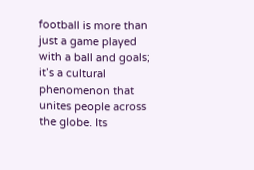football is more than just a game played with a ball and goals; it’s a cultural phenomenon that unites people across the globe. Its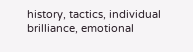history, tactics, individual brilliance, emotional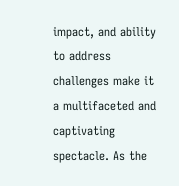impact, and ability to address challenges make it a multifaceted and captivating spectacle. As the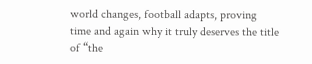world changes, football adapts, proving time and again why it truly deserves the title of “the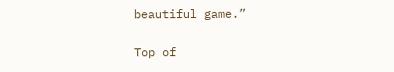beautiful game.”

Top of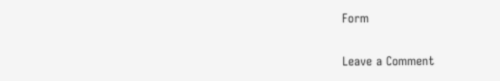Form

Leave a Comment